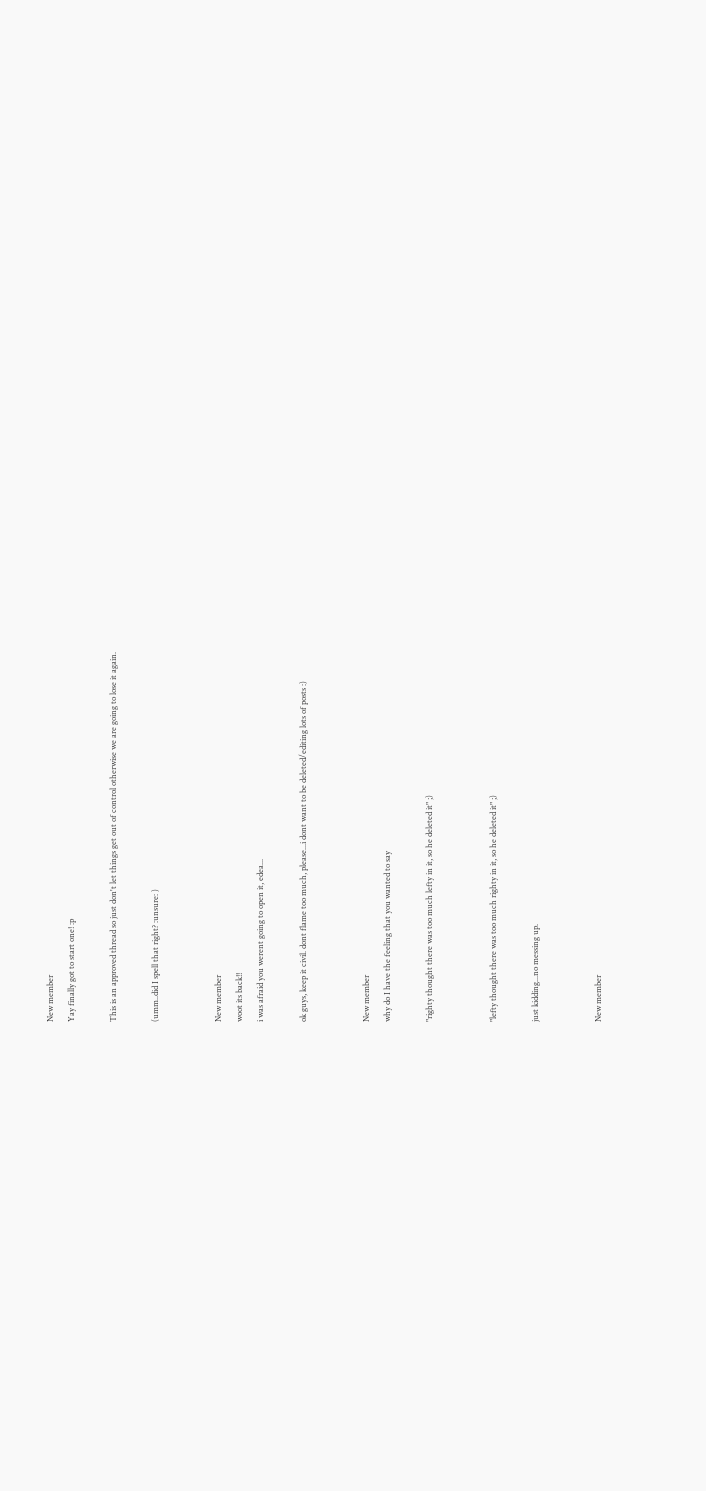New member
Yay finally got to start one! :p

This is an approved thread so just don't let things get out of control otherwise we are going to lose it again.

(umm..did I spell that right? :unsure: )


New member
woot its back!!
i was afraid you werent going to open it, edea...

ok guys, keep it civil. dont flame too much, please...i dont want to be deleted/editing lots of posts :)


New member
why do I have the feeling that you wanted to say

"righty thought there was too much lefty in it, so he deleted it" ;)


"lefty thought there was too much righty in it, so he deleted it" ;)

just kidding...no messing up.


New member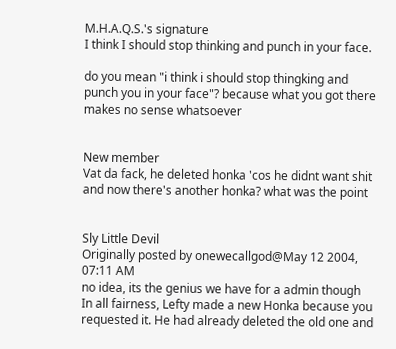M.H.A.Q.S.'s signature
I think I should stop thinking and punch in your face.

do you mean "i think i should stop thingking and punch you in your face"? because what you got there makes no sense whatsoever


New member
Vat da fack, he deleted honka 'cos he didnt want shit and now there's another honka? what was the point


Sly Little Devil
Originally posted by onewecallgod@May 12 2004, 07:11 AM
no idea, its the genius we have for a admin though
In all fairness, Lefty made a new Honka because you requested it. He had already deleted the old one and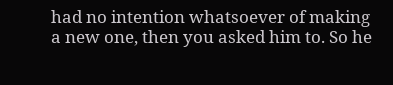had no intention whatsoever of making a new one, then you asked him to. So he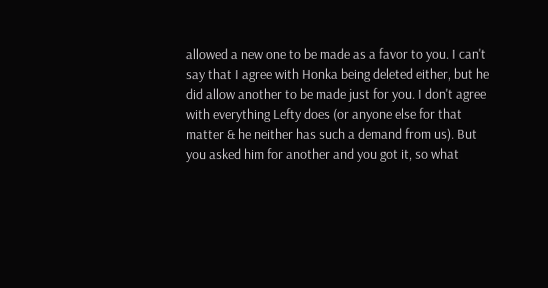allowed a new one to be made as a favor to you. I can't say that I agree with Honka being deleted either, but he did allow another to be made just for you. I don't agree with everything Lefty does (or anyone else for that matter & he neither has such a demand from us). But you asked him for another and you got it, so what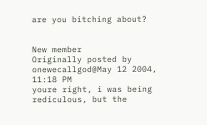are you bitching about?


New member
Originally posted by onewecallgod@May 12 2004, 11:18 PM
youre right, i was being rediculous, but the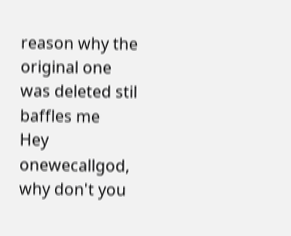reason why the original one was deleted stil baffles me
Hey onewecallgod, why don't you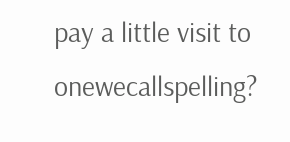pay a little visit to onewecallspelling?